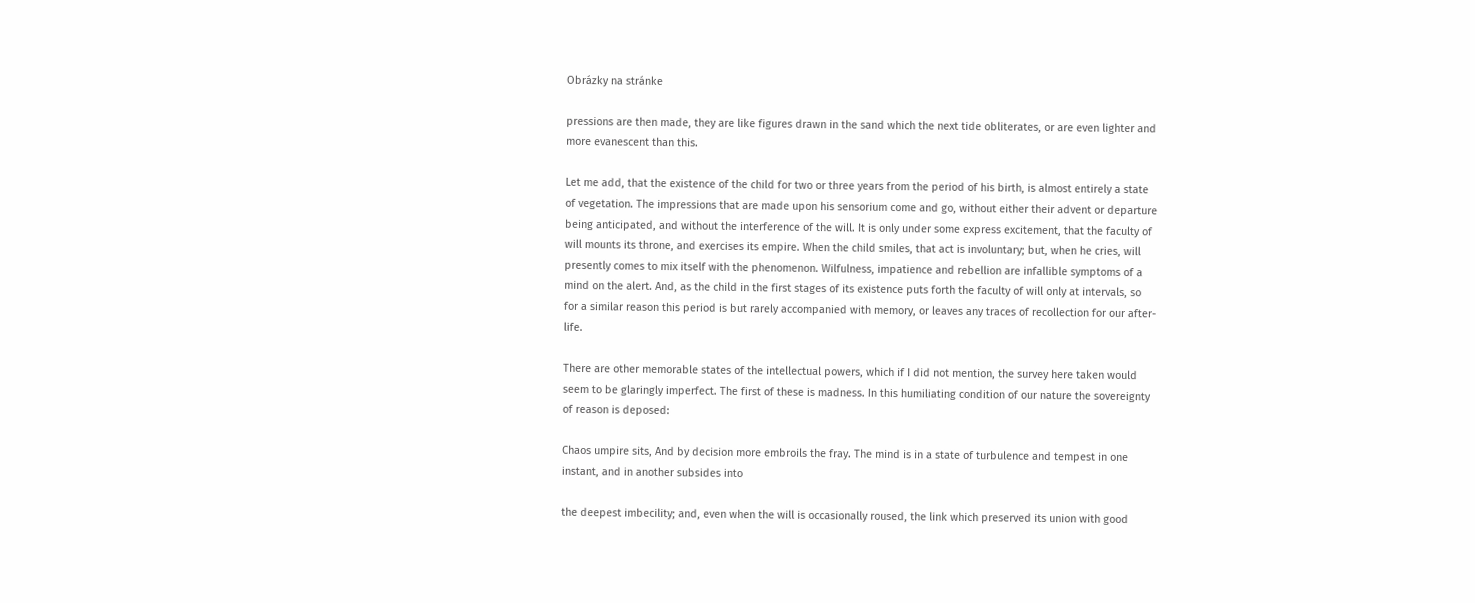Obrázky na stránke

pressions are then made, they are like figures drawn in the sand which the next tide obliterates, or are even lighter and more evanescent than this.

Let me add, that the existence of the child for two or three years from the period of his birth, is almost entirely a state of vegetation. The impressions that are made upon his sensorium come and go, without either their advent or departure being anticipated, and without the interference of the will. It is only under some express excitement, that the faculty of will mounts its throne, and exercises its empire. When the child smiles, that act is involuntary; but, when he cries, will presently comes to mix itself with the phenomenon. Wilfulness, impatience and rebellion are infallible symptoms of a mind on the alert. And, as the child in the first stages of its existence puts forth the faculty of will only at intervals, so for a similar reason this period is but rarely accompanied with memory, or leaves any traces of recollection for our after-life.

There are other memorable states of the intellectual powers, which if I did not mention, the survey here taken would seem to be glaringly imperfect. The first of these is madness. In this humiliating condition of our nature the sovereignty of reason is deposed:

Chaos umpire sits, And by decision more embroils the fray. The mind is in a state of turbulence and tempest in one instant, and in another subsides into

the deepest imbecility; and, even when the will is occasionally roused, the link which preserved its union with good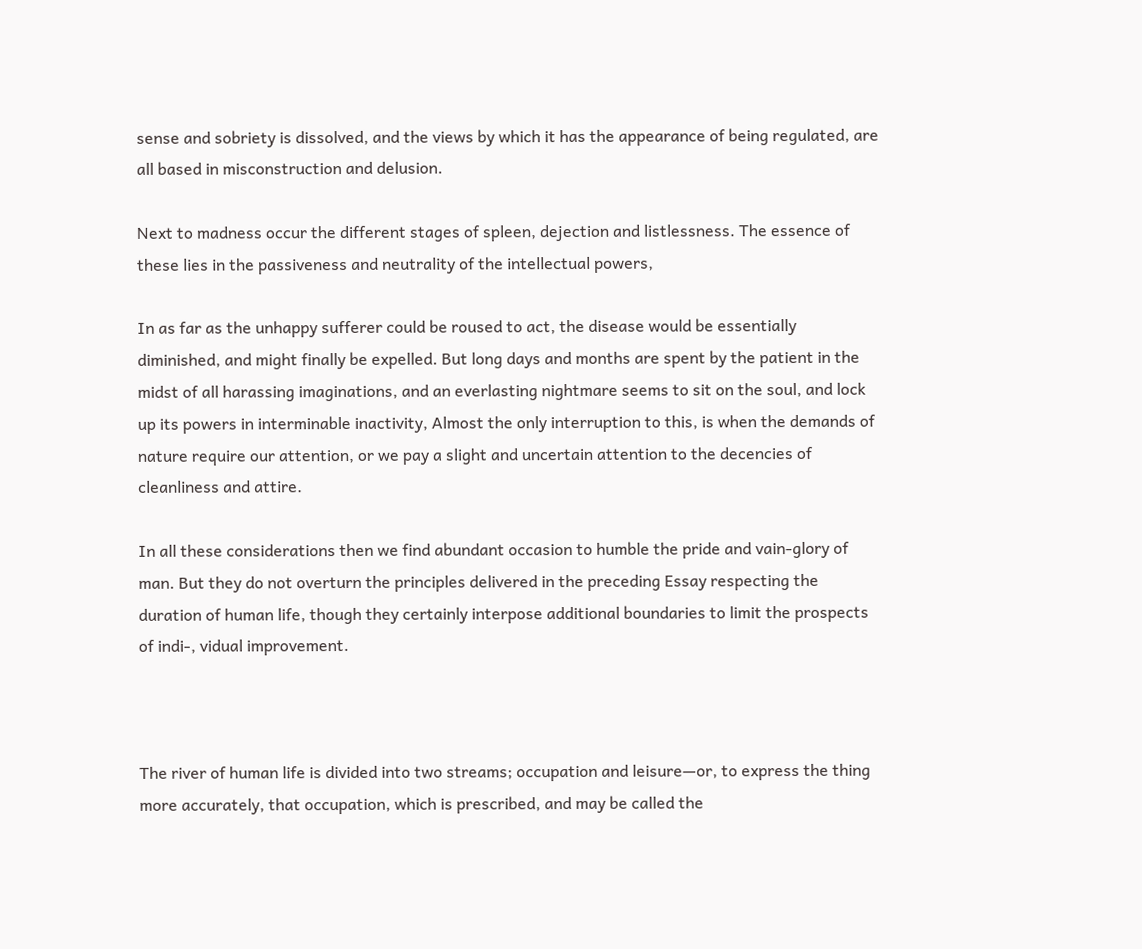sense and sobriety is dissolved, and the views by which it has the appearance of being regulated, are all based in misconstruction and delusion.

Next to madness occur the different stages of spleen, dejection and listlessness. The essence of these lies in the passiveness and neutrality of the intellectual powers,

In as far as the unhappy sufferer could be roused to act, the disease would be essentially diminished, and might finally be expelled. But long days and months are spent by the patient in the midst of all harassing imaginations, and an everlasting nightmare seems to sit on the soul, and lock up its powers in interminable inactivity, Almost the only interruption to this, is when the demands of nature require our attention, or we pay a slight and uncertain attention to the decencies of cleanliness and attire.

In all these considerations then we find abundant occasion to humble the pride and vain-glory of man. But they do not overturn the principles delivered in the preceding Essay respecting the duration of human life, though they certainly interpose additional boundaries to limit the prospects of indi-, vidual improvement.



The river of human life is divided into two streams; occupation and leisure—or, to express the thing more accurately, that occupation, which is prescribed, and may be called the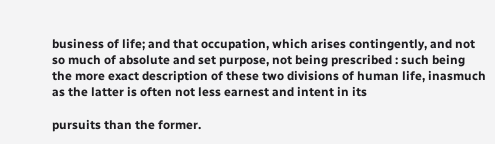business of life; and that occupation, which arises contingently, and not so much of absolute and set purpose, not being prescribed : such being the more exact description of these two divisions of human life, inasmuch as the latter is often not less earnest and intent in its

pursuits than the former.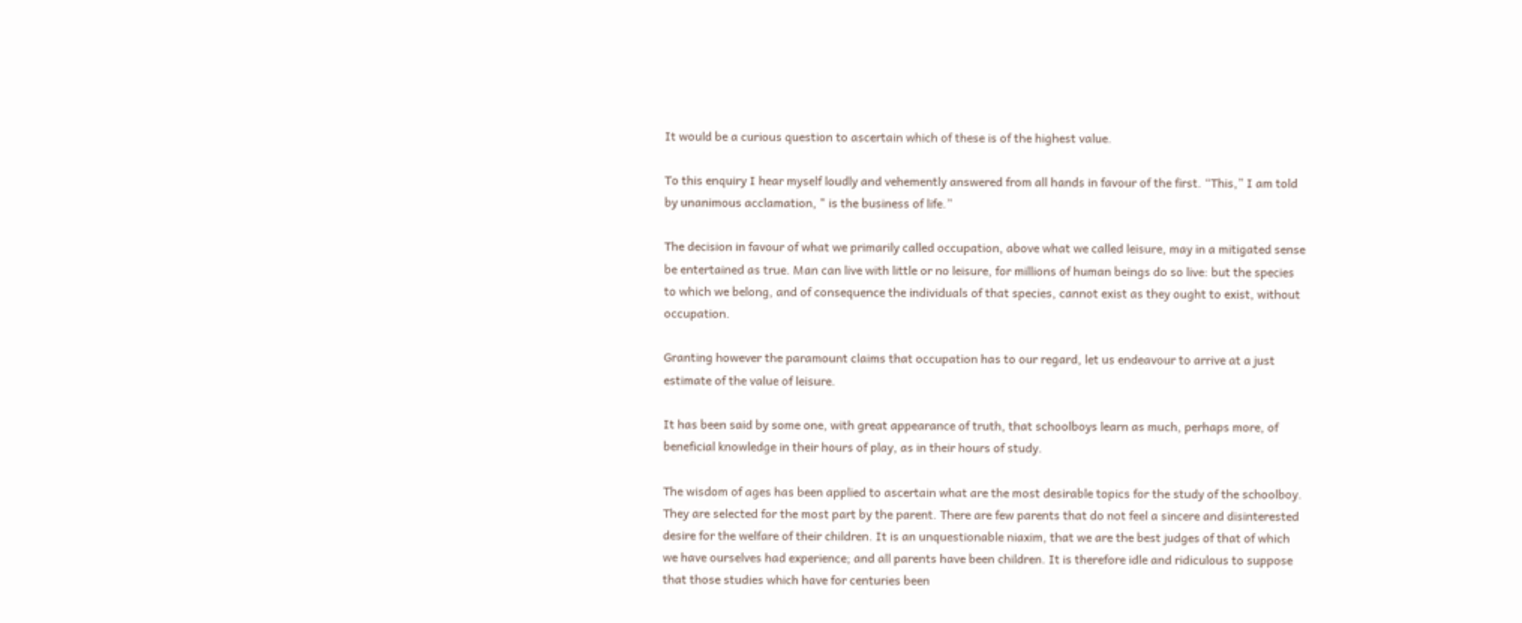It would be a curious question to ascertain which of these is of the highest value.

To this enquiry I hear myself loudly and vehemently answered from all hands in favour of the first. “This,” I am told by unanimous acclamation, " is the business of life.”

The decision in favour of what we primarily called occupation, above what we called leisure, may in a mitigated sense be entertained as true. Man can live with little or no leisure, for millions of human beings do so live: but the species to which we belong, and of consequence the individuals of that species, cannot exist as they ought to exist, without occupation.

Granting however the paramount claims that occupation has to our regard, let us endeavour to arrive at a just estimate of the value of leisure.

It has been said by some one, with great appearance of truth, that schoolboys learn as much, perhaps more, of beneficial knowledge in their hours of play, as in their hours of study.

The wisdom of ages has been applied to ascertain what are the most desirable topics for the study of the schoolboy. They are selected for the most part by the parent. There are few parents that do not feel a sincere and disinterested desire for the welfare of their children. It is an unquestionable niaxim, that we are the best judges of that of which we have ourselves had experience; and all parents have been children. It is therefore idle and ridiculous to suppose that those studies which have for centuries been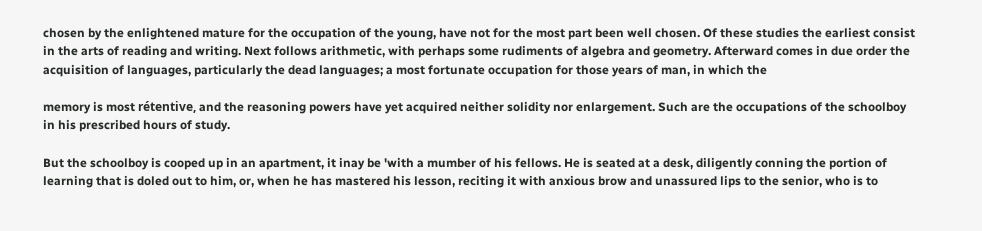chosen by the enlightened mature for the occupation of the young, have not for the most part been well chosen. Of these studies the earliest consist in the arts of reading and writing. Next follows arithmetic, with perhaps some rudiments of algebra and geometry. Afterward comes in due order the acquisition of languages, particularly the dead languages; a most fortunate occupation for those years of man, in which the

memory is most rétentive, and the reasoning powers have yet acquired neither solidity nor enlargement. Such are the occupations of the schoolboy in his prescribed hours of study.

But the schoolboy is cooped up in an apartment, it inay be 'with a mumber of his fellows. He is seated at a desk, diligently conning the portion of learning that is doled out to him, or, when he has mastered his lesson, reciting it with anxious brow and unassured lips to the senior, who is to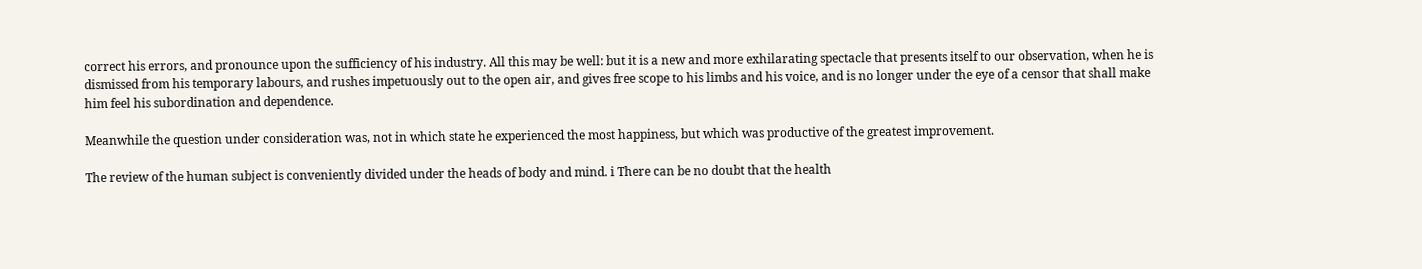correct his errors, and pronounce upon the sufficiency of his industry. All this may be well: but it is a new and more exhilarating spectacle that presents itself to our observation, when he is dismissed from his temporary labours, and rushes impetuously out to the open air, and gives free scope to his limbs and his voice, and is no longer under the eye of a censor that shall make him feel his subordination and dependence.

Meanwhile the question under consideration was, not in which state he experienced the most happiness, but which was productive of the greatest improvement.

The review of the human subject is conveniently divided under the heads of body and mind. i There can be no doubt that the health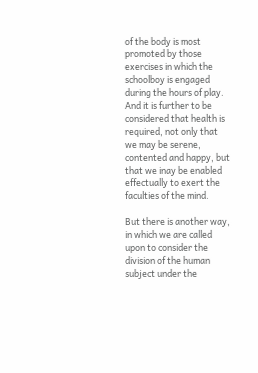of the body is most promoted by those exercises in which the schoolboy is engaged during the hours of play. And it is further to be considered that health is required, not only that we may be serene, contented and happy, but that we inay be enabled effectually to exert the faculties of the mind.

But there is another way, in which we are called upon to consider the division of the human subject under the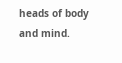heads of body and mind.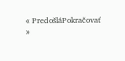« PredošláPokračovať »